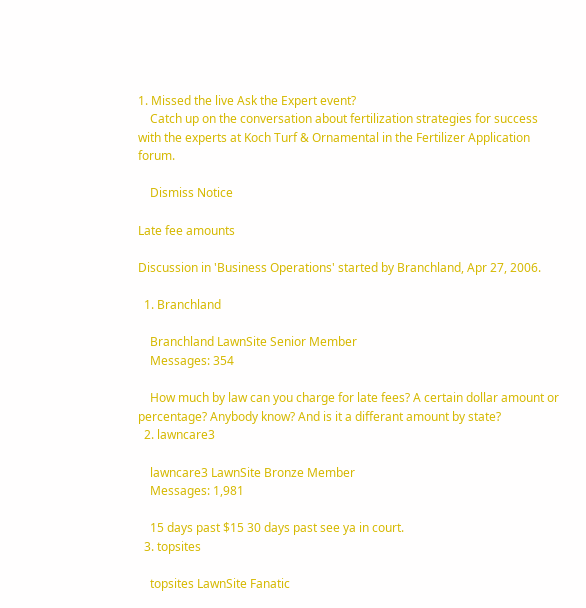1. Missed the live Ask the Expert event?
    Catch up on the conversation about fertilization strategies for success with the experts at Koch Turf & Ornamental in the Fertilizer Application forum.

    Dismiss Notice

Late fee amounts

Discussion in 'Business Operations' started by Branchland, Apr 27, 2006.

  1. Branchland

    Branchland LawnSite Senior Member
    Messages: 354

    How much by law can you charge for late fees? A certain dollar amount or percentage? Anybody know? And is it a differant amount by state?
  2. lawncare3

    lawncare3 LawnSite Bronze Member
    Messages: 1,981

    15 days past $15 30 days past see ya in court.
  3. topsites

    topsites LawnSite Fanatic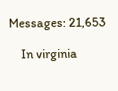Messages: 21,653

    In virginia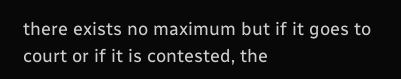there exists no maximum but if it goes to court or if it is contested, the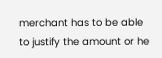merchant has to be able to justify the amount or he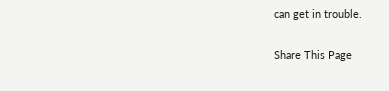can get in trouble.

Share This Page